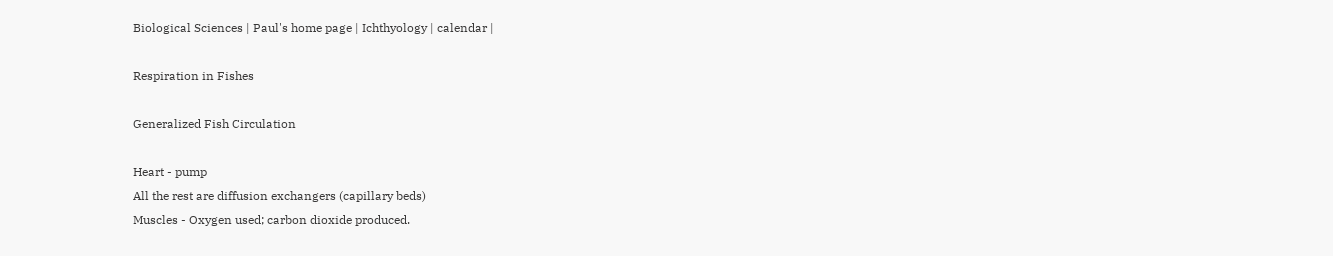Biological Sciences | Paul's home page | Ichthyology | calendar |

Respiration in Fishes

Generalized Fish Circulation

Heart - pump
All the rest are diffusion exchangers (capillary beds)
Muscles - Oxygen used; carbon dioxide produced.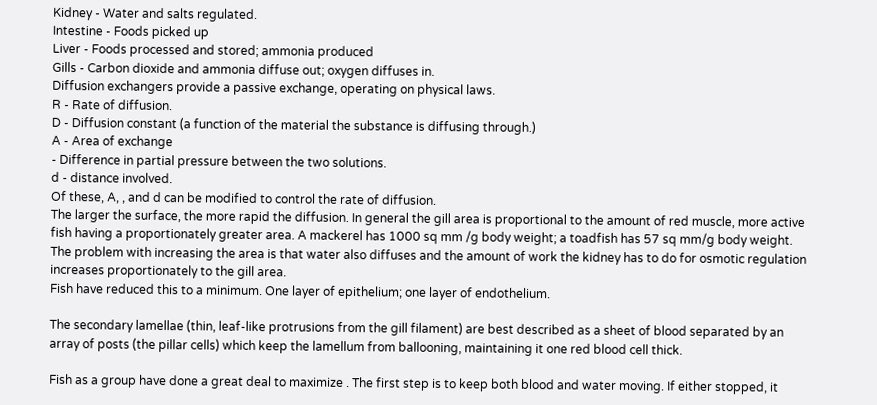Kidney - Water and salts regulated.
Intestine - Foods picked up
Liver - Foods processed and stored; ammonia produced
Gills - Carbon dioxide and ammonia diffuse out; oxygen diffuses in.
Diffusion exchangers provide a passive exchange, operating on physical laws.
R - Rate of diffusion.
D - Diffusion constant (a function of the material the substance is diffusing through.)
A - Area of exchange
- Difference in partial pressure between the two solutions.
d - distance involved.
Of these, A, , and d can be modified to control the rate of diffusion.
The larger the surface, the more rapid the diffusion. In general the gill area is proportional to the amount of red muscle, more active fish having a proportionately greater area. A mackerel has 1000 sq mm /g body weight; a toadfish has 57 sq mm/g body weight. The problem with increasing the area is that water also diffuses and the amount of work the kidney has to do for osmotic regulation increases proportionately to the gill area.
Fish have reduced this to a minimum. One layer of epithelium; one layer of endothelium.

The secondary lamellae (thin, leaf-like protrusions from the gill filament) are best described as a sheet of blood separated by an array of posts (the pillar cells) which keep the lamellum from ballooning, maintaining it one red blood cell thick.

Fish as a group have done a great deal to maximize . The first step is to keep both blood and water moving. If either stopped, it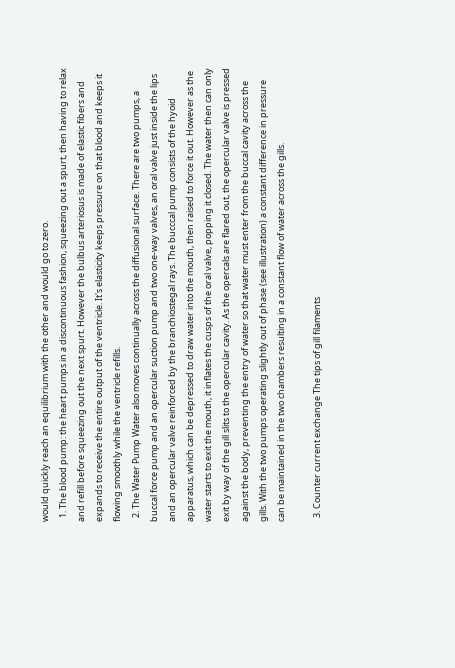would quickly reach an equilibrium with the other and would go to zero.
  1. The blood pump: the heart pumps in a discontinuous fashion, squeezing out a spurt, then having to relax and refill before squeezing out the next spurt. However the bulbus arteriosus is made of elastic fibers and expands to receive the entire output of the ventricle. It's elasticity keeps pressure on that blood and keeps it flowing smoothly while the ventricle refills.
  2. The Water Pump Water also moves continually across the diffusional surface. There are two pumps, a buccal force pump and an opercular suction pump and two one-way valves, an oral valve just inside the lips and an opercular valve reinforced by the branchiostegal rays. The bucccal pump consists of the hyoid apparatus, which can be depressed to draw water into the mouth, then raised to force it out. However as the water starts to exit the mouth, it inflates the cusps of the oral valve, popping it closed. The water then can only exit by way of the gill slits to the opercular cavity. As the opercals are flared out, the opercular valve is pressed against the body, preventing the entry of water so that water must enter from the buccal cavity across the gills. With the two pumps operating slightly out of phase (see illustration) a constant difference in pressure can be maintained in the two chambers resulting in a constant flow of water across the gills.

  3. Counter current exchange The tips of gill filaments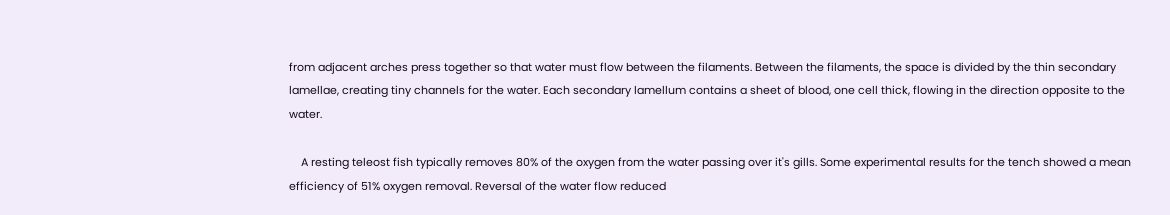from adjacent arches press together so that water must flow between the filaments. Between the filaments, the space is divided by the thin secondary lamellae, creating tiny channels for the water. Each secondary lamellum contains a sheet of blood, one cell thick, flowing in the direction opposite to the water.

    A resting teleost fish typically removes 80% of the oxygen from the water passing over it's gills. Some experimental results for the tench showed a mean efficiency of 51% oxygen removal. Reversal of the water flow reduced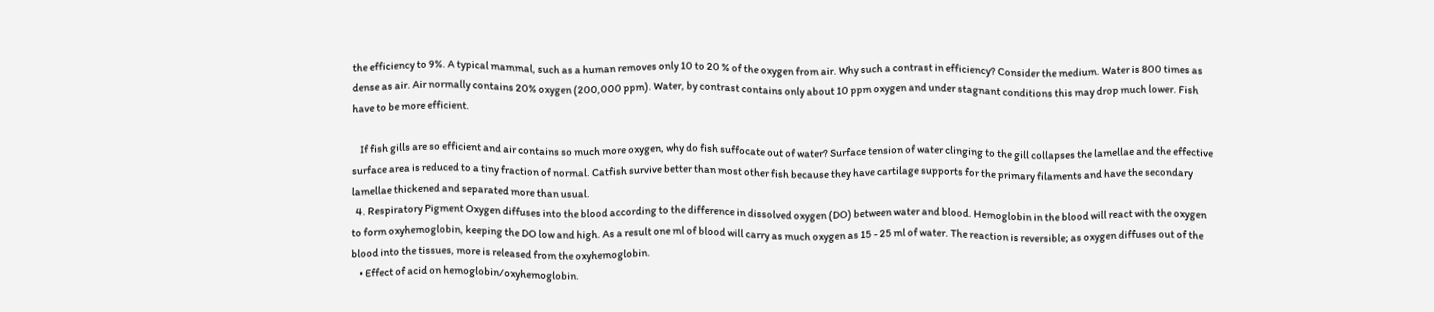the efficiency to 9%. A typical mammal, such as a human removes only 10 to 20 % of the oxygen from air. Why such a contrast in efficiency? Consider the medium. Water is 800 times as dense as air. Air normally contains 20% oxygen (200,000 ppm). Water, by contrast contains only about 10 ppm oxygen and under stagnant conditions this may drop much lower. Fish have to be more efficient.

    If fish gills are so efficient and air contains so much more oxygen, why do fish suffocate out of water? Surface tension of water clinging to the gill collapses the lamellae and the effective surface area is reduced to a tiny fraction of normal. Catfish survive better than most other fish because they have cartilage supports for the primary filaments and have the secondary lamellae thickened and separated more than usual.
  4. Respiratory Pigment Oxygen diffuses into the blood according to the difference in dissolved oxygen (DO) between water and blood. Hemoglobin in the blood will react with the oxygen to form oxyhemoglobin, keeping the DO low and high. As a result one ml of blood will carry as much oxygen as 15 - 25 ml of water. The reaction is reversible; as oxygen diffuses out of the blood into the tissues, more is released from the oxyhemoglobin.
    • Effect of acid on hemoglobin/oxyhemoglobin.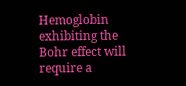Hemoglobin exhibiting the Bohr effect will require a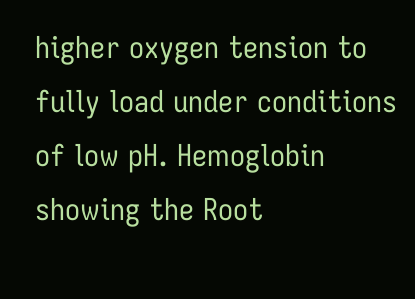higher oxygen tension to fully load under conditions of low pH. Hemoglobin showing the Root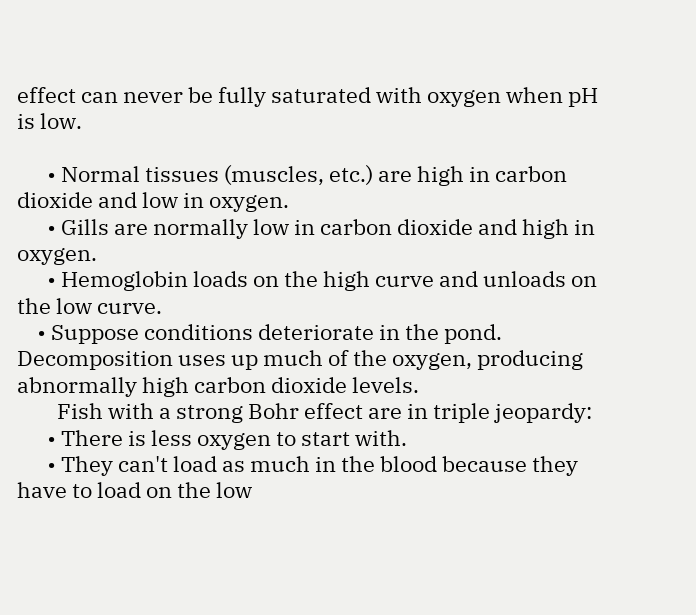effect can never be fully saturated with oxygen when pH is low.

      • Normal tissues (muscles, etc.) are high in carbon dioxide and low in oxygen.
      • Gills are normally low in carbon dioxide and high in oxygen.
      • Hemoglobin loads on the high curve and unloads on the low curve.
    • Suppose conditions deteriorate in the pond. Decomposition uses up much of the oxygen, producing abnormally high carbon dioxide levels.
        Fish with a strong Bohr effect are in triple jeopardy:
      • There is less oxygen to start with.
      • They can't load as much in the blood because they have to load on the low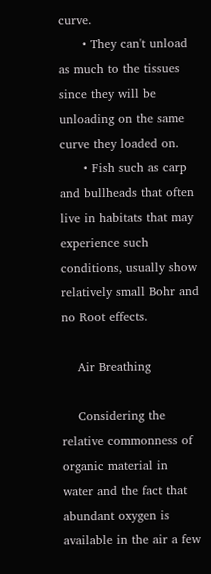curve.
      • They can't unload as much to the tissues since they will be unloading on the same curve they loaded on.
      • Fish such as carp and bullheads that often live in habitats that may experience such conditions, usually show relatively small Bohr and no Root effects.

    Air Breathing

    Considering the relative commonness of organic material in water and the fact that abundant oxygen is available in the air a few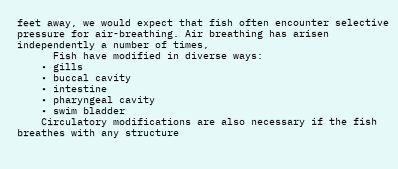feet away, we would expect that fish often encounter selective pressure for air-breathing. Air breathing has arisen independently a number of times,
      Fish have modified in diverse ways:
    • gills
    • buccal cavity
    • intestine
    • pharyngeal cavity
    • swim bladder
    Circulatory modifications are also necessary if the fish breathes with any structure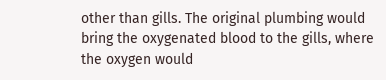other than gills. The original plumbing would bring the oxygenated blood to the gills, where the oxygen would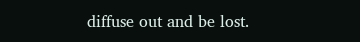diffuse out and be lost.